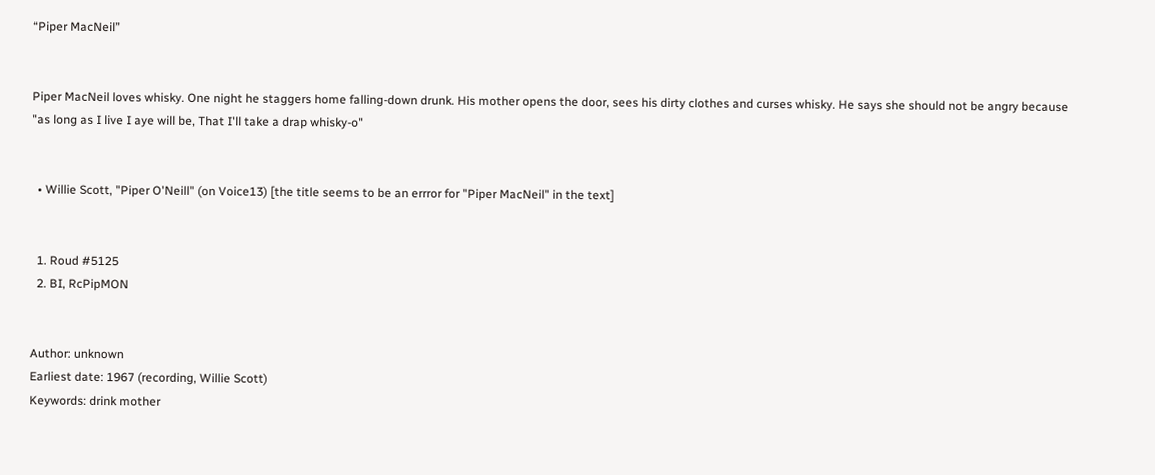“Piper MacNeil”


Piper MacNeil loves whisky. One night he staggers home falling-down drunk. His mother opens the door, sees his dirty clothes and curses whisky. He says she should not be angry because "as long as I live I aye will be, That I'll take a drap whisky-o"


  • Willie Scott, "Piper O'Neill" (on Voice13) [the title seems to be an errror for "Piper MacNeil" in the text]


  1. Roud #5125
  2. BI, RcPipMON


Author: unknown
Earliest date: 1967 (recording, Willie Scott)
Keywords: drink mother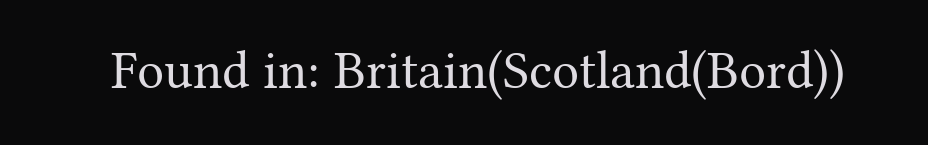Found in: Britain(Scotland(Bord))